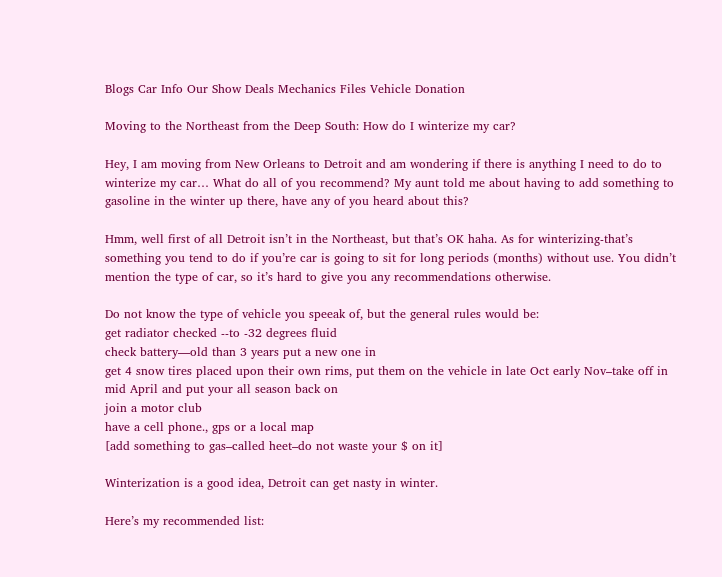Blogs Car Info Our Show Deals Mechanics Files Vehicle Donation

Moving to the Northeast from the Deep South: How do I winterize my car?

Hey, I am moving from New Orleans to Detroit and am wondering if there is anything I need to do to winterize my car… What do all of you recommend? My aunt told me about having to add something to gasoline in the winter up there, have any of you heard about this?

Hmm, well first of all Detroit isn’t in the Northeast, but that’s OK haha. As for winterizing-that’s something you tend to do if you’re car is going to sit for long periods (months) without use. You didn’t mention the type of car, so it’s hard to give you any recommendations otherwise.

Do not know the type of vehicle you speeak of, but the general rules would be:
get radiator checked --to -32 degrees fluid
check battery—old than 3 years put a new one in
get 4 snow tires placed upon their own rims, put them on the vehicle in late Oct early Nov–take off in mid April and put your all season back on
join a motor club
have a cell phone., gps or a local map
[add something to gas–called heet–do not waste your $ on it]

Winterization is a good idea, Detroit can get nasty in winter.

Here’s my recommended list: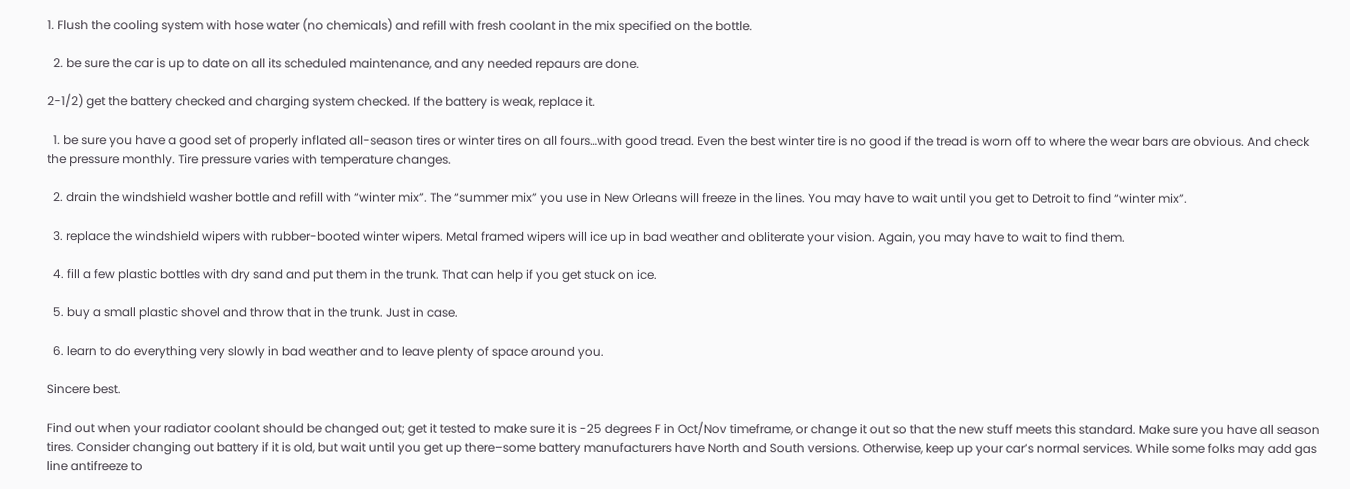1. Flush the cooling system with hose water (no chemicals) and refill with fresh coolant in the mix specified on the bottle.

  2. be sure the car is up to date on all its scheduled maintenance, and any needed repaurs are done.

2-1/2) get the battery checked and charging system checked. If the battery is weak, replace it.

  1. be sure you have a good set of properly inflated all-season tires or winter tires on all fours…with good tread. Even the best winter tire is no good if the tread is worn off to where the wear bars are obvious. And check the pressure monthly. Tire pressure varies with temperature changes.

  2. drain the windshield washer bottle and refill with “winter mix”. The “summer mix” you use in New Orleans will freeze in the lines. You may have to wait until you get to Detroit to find “winter mix”.

  3. replace the windshield wipers with rubber-booted winter wipers. Metal framed wipers will ice up in bad weather and obliterate your vision. Again, you may have to wait to find them.

  4. fill a few plastic bottles with dry sand and put them in the trunk. That can help if you get stuck on ice.

  5. buy a small plastic shovel and throw that in the trunk. Just in case.

  6. learn to do everything very slowly in bad weather and to leave plenty of space around you.

Sincere best.

Find out when your radiator coolant should be changed out; get it tested to make sure it is -25 degrees F in Oct/Nov timeframe, or change it out so that the new stuff meets this standard. Make sure you have all season tires. Consider changing out battery if it is old, but wait until you get up there–some battery manufacturers have North and South versions. Otherwise, keep up your car’s normal services. While some folks may add gas line antifreeze to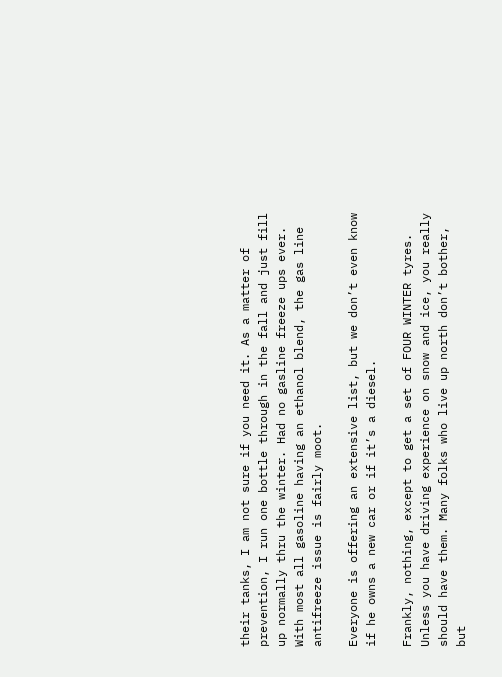their tanks, I am not sure if you need it. As a matter of prevention, I run one bottle through in the fall and just fill up normally thru the winter. Had no gasline freeze ups ever. With most all gasoline having an ethanol blend, the gas line antifreeze issue is fairly moot.

Everyone is offering an extensive list, but we don’t even know if he owns a new car or if it’s a diesel.

Frankly, nothing, except to get a set of FOUR WINTER tyres. Unless you have driving experience on snow and ice, you really should have them. Many folks who live up north don’t bother, but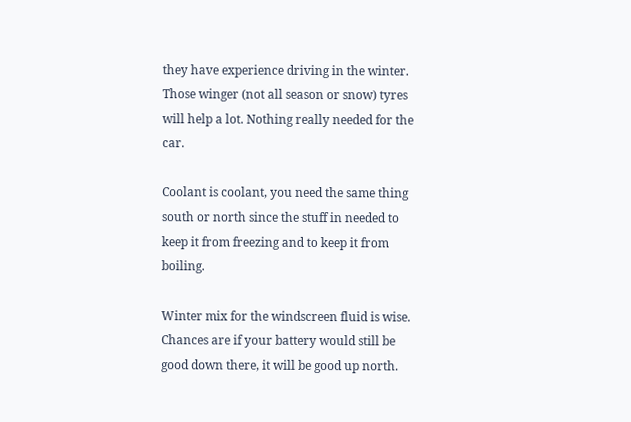they have experience driving in the winter. Those winger (not all season or snow) tyres will help a lot. Nothing really needed for the car.

Coolant is coolant, you need the same thing south or north since the stuff in needed to keep it from freezing and to keep it from boiling.

Winter mix for the windscreen fluid is wise. Chances are if your battery would still be good down there, it will be good up north.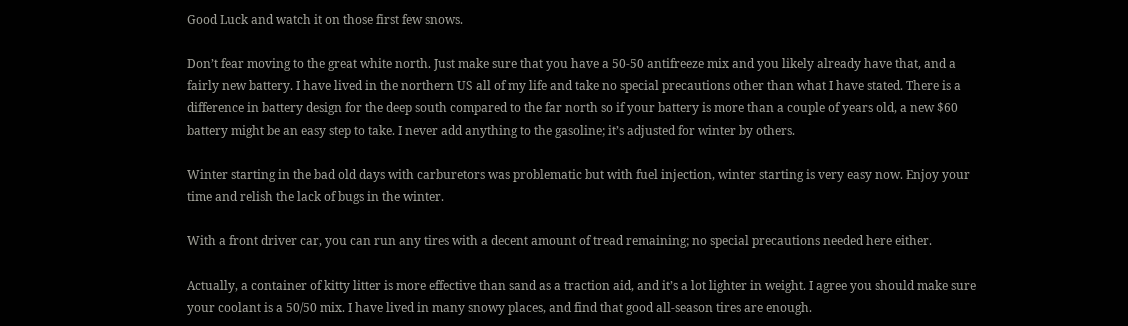Good Luck and watch it on those first few snows.

Don’t fear moving to the great white north. Just make sure that you have a 50-50 antifreeze mix and you likely already have that, and a fairly new battery. I have lived in the northern US all of my life and take no special precautions other than what I have stated. There is a difference in battery design for the deep south compared to the far north so if your battery is more than a couple of years old, a new $60 battery might be an easy step to take. I never add anything to the gasoline; it’s adjusted for winter by others.

Winter starting in the bad old days with carburetors was problematic but with fuel injection, winter starting is very easy now. Enjoy your time and relish the lack of bugs in the winter.

With a front driver car, you can run any tires with a decent amount of tread remaining; no special precautions needed here either.

Actually, a container of kitty litter is more effective than sand as a traction aid, and it’s a lot lighter in weight. I agree you should make sure your coolant is a 50/50 mix. I have lived in many snowy places, and find that good all-season tires are enough.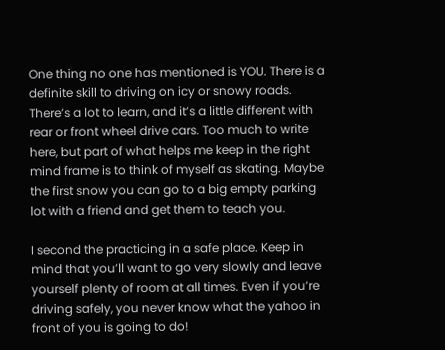One thing no one has mentioned is YOU. There is a definite skill to driving on icy or snowy roads. There’s a lot to learn, and it’s a little different with rear or front wheel drive cars. Too much to write here, but part of what helps me keep in the right mind frame is to think of myself as skating. Maybe the first snow you can go to a big empty parking lot with a friend and get them to teach you.

I second the practicing in a safe place. Keep in mind that you’ll want to go very slowly and leave yourself plenty of room at all times. Even if you’re driving safely, you never know what the yahoo in front of you is going to do!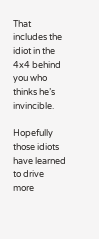That includes the idiot in the 4x4 behind you who thinks he’s invincible.

Hopefully those idiots have learned to drive more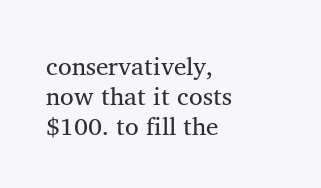conservatively, now that it costs $100. to fill the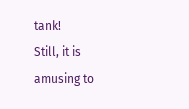tank!
Still, it is amusing to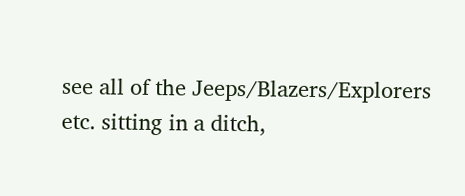see all of the Jeeps/Blazers/Explorers etc. sitting in a ditch,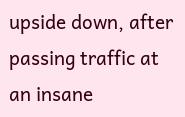upside down, after passing traffic at an insane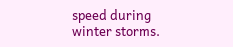speed during winter storms.